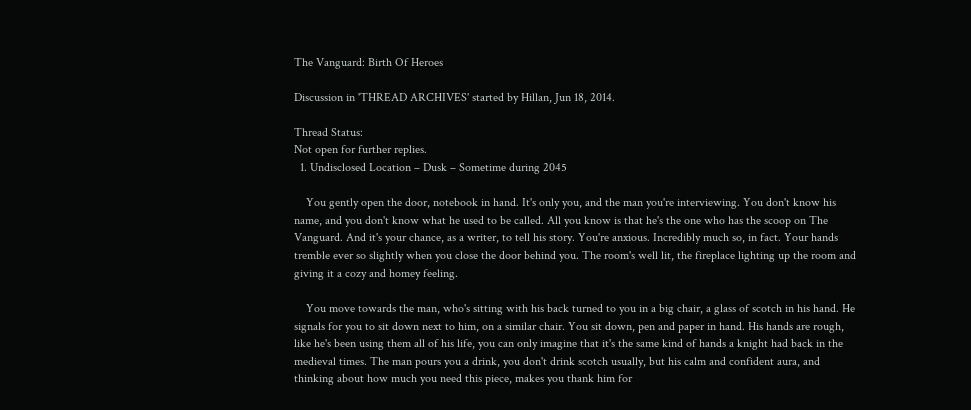The Vanguard: Birth Of Heroes

Discussion in 'THREAD ARCHIVES' started by Hillan, Jun 18, 2014.

Thread Status:
Not open for further replies.
  1. Undisclosed Location – Dusk – Sometime during 2045

    You gently open the door, notebook in hand. It's only you, and the man you're interviewing. You don't know his name, and you don't know what he used to be called. All you know is that he's the one who has the scoop on The Vanguard. And it's your chance, as a writer, to tell his story. You're anxious. Incredibly much so, in fact. Your hands tremble ever so slightly when you close the door behind you. The room's well lit, the fireplace lighting up the room and giving it a cozy and homey feeling.

    You move towards the man, who's sitting with his back turned to you in a big chair, a glass of scotch in his hand. He signals for you to sit down next to him, on a similar chair. You sit down, pen and paper in hand. His hands are rough, like he's been using them all of his life, you can only imagine that it's the same kind of hands a knight had back in the medieval times. The man pours you a drink, you don't drink scotch usually, but his calm and confident aura, and thinking about how much you need this piece, makes you thank him for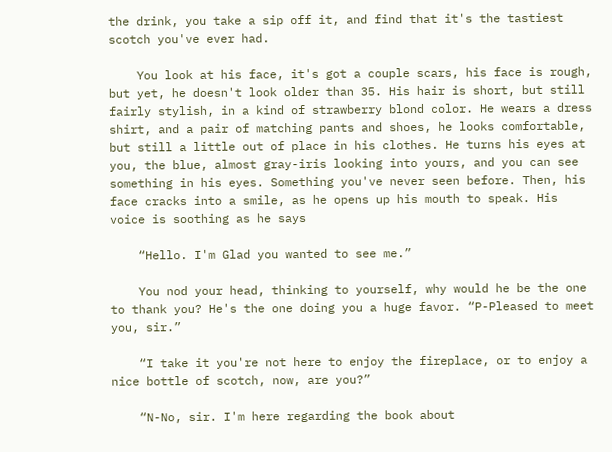the drink, you take a sip off it, and find that it's the tastiest scotch you've ever had.

    You look at his face, it's got a couple scars, his face is rough, but yet, he doesn't look older than 35. His hair is short, but still fairly stylish, in a kind of strawberry blond color. He wears a dress shirt, and a pair of matching pants and shoes, he looks comfortable, but still a little out of place in his clothes. He turns his eyes at you, the blue, almost gray-iris looking into yours, and you can see something in his eyes. Something you've never seen before. Then, his face cracks into a smile, as he opens up his mouth to speak. His voice is soothing as he says

    “Hello. I'm Glad you wanted to see me.”

    You nod your head, thinking to yourself, why would he be the one to thank you? He's the one doing you a huge favor. “P-Pleased to meet you, sir.”

    “I take it you're not here to enjoy the fireplace, or to enjoy a nice bottle of scotch, now, are you?”

    “N-No, sir. I'm here regarding the book about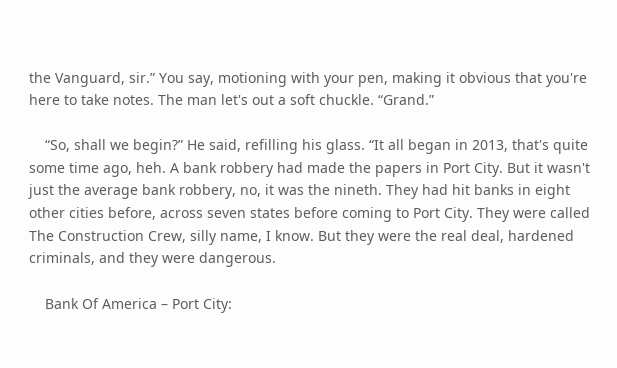the Vanguard, sir.” You say, motioning with your pen, making it obvious that you're here to take notes. The man let's out a soft chuckle. “Grand.”

    “So, shall we begin?” He said, refilling his glass. “It all began in 2013, that's quite some time ago, heh. A bank robbery had made the papers in Port City. But it wasn't just the average bank robbery, no, it was the nineth. They had hit banks in eight other cities before, across seven states before coming to Port City. They were called The Construction Crew, silly name, I know. But they were the real deal, hardened criminals, and they were dangerous.

    Bank Of America – Port City: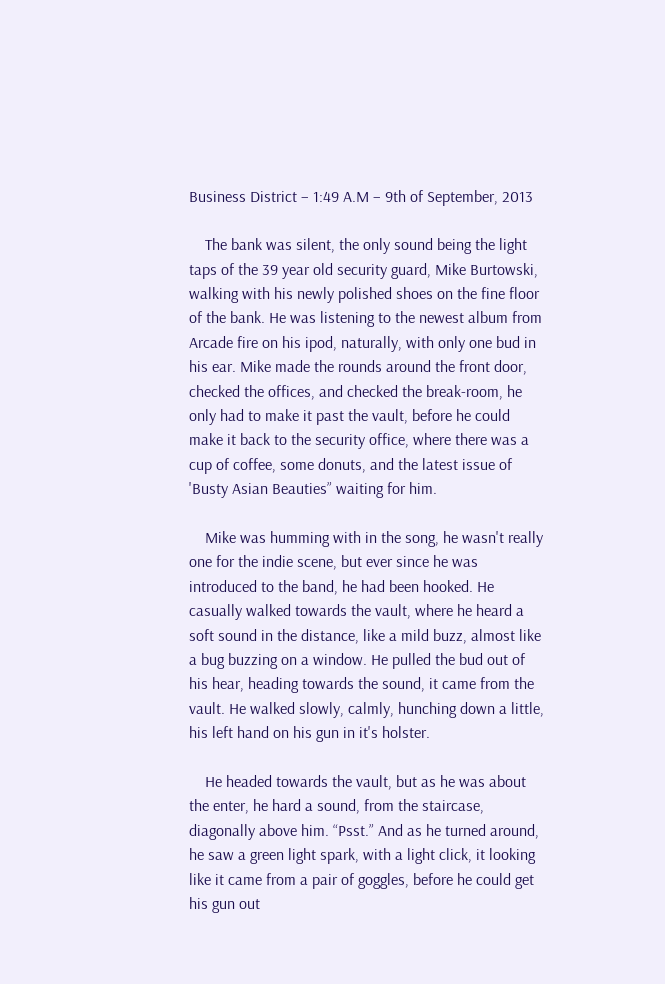Business District – 1:49 A.M – 9th of September, 2013

    The bank was silent, the only sound being the light taps of the 39 year old security guard, Mike Burtowski, walking with his newly polished shoes on the fine floor of the bank. He was listening to the newest album from Arcade fire on his ipod, naturally, with only one bud in his ear. Mike made the rounds around the front door, checked the offices, and checked the break-room, he only had to make it past the vault, before he could make it back to the security office, where there was a cup of coffee, some donuts, and the latest issue of 'Busty Asian Beauties” waiting for him.

    Mike was humming with in the song, he wasn't really one for the indie scene, but ever since he was introduced to the band, he had been hooked. He casually walked towards the vault, where he heard a soft sound in the distance, like a mild buzz, almost like a bug buzzing on a window. He pulled the bud out of his hear, heading towards the sound, it came from the vault. He walked slowly, calmly, hunching down a little, his left hand on his gun in it's holster.

    He headed towards the vault, but as he was about the enter, he hard a sound, from the staircase, diagonally above him. “Psst.” And as he turned around, he saw a green light spark, with a light click, it looking like it came from a pair of goggles, before he could get his gun out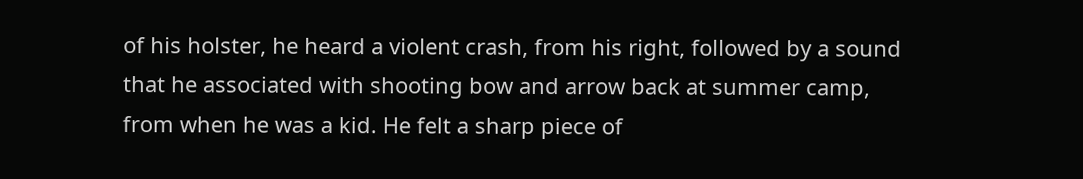of his holster, he heard a violent crash, from his right, followed by a sound that he associated with shooting bow and arrow back at summer camp, from when he was a kid. He felt a sharp piece of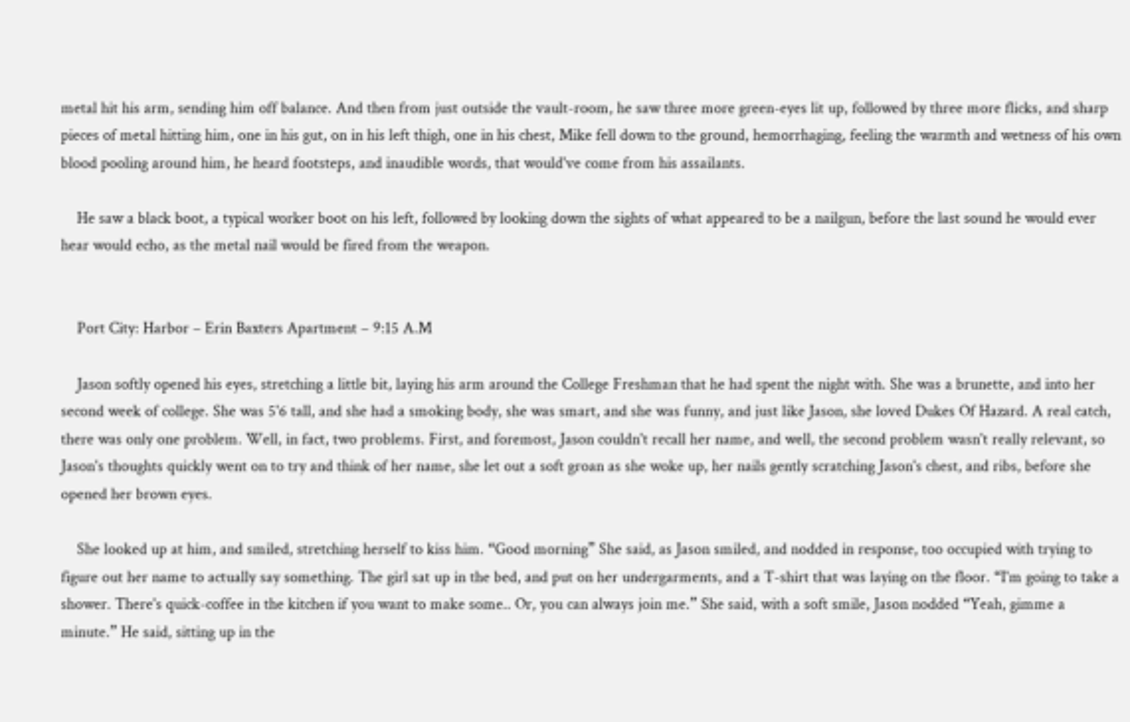metal hit his arm, sending him off balance. And then from just outside the vault-room, he saw three more green-eyes lit up, followed by three more flicks, and sharp pieces of metal hitting him, one in his gut, on in his left thigh, one in his chest, Mike fell down to the ground, hemorrhaging, feeling the warmth and wetness of his own blood pooling around him, he heard footsteps, and inaudible words, that would've come from his assailants.

    He saw a black boot, a typical worker boot on his left, followed by looking down the sights of what appeared to be a nailgun, before the last sound he would ever hear would echo, as the metal nail would be fired from the weapon.


    Port City: Harbor – Erin Baxters Apartment – 9:15 A.M

    Jason softly opened his eyes, stretching a little bit, laying his arm around the College Freshman that he had spent the night with. She was a brunette, and into her second week of college. She was 5'6 tall, and she had a smoking body, she was smart, and she was funny, and just like Jason, she loved Dukes Of Hazard. A real catch, there was only one problem. Well, in fact, two problems. First, and foremost, Jason couldn't recall her name, and well, the second problem wasn't really relevant, so Jason's thoughts quickly went on to try and think of her name, she let out a soft groan as she woke up, her nails gently scratching Jason's chest, and ribs, before she opened her brown eyes.

    She looked up at him, and smiled, stretching herself to kiss him. “Good morning” She said, as Jason smiled, and nodded in response, too occupied with trying to figure out her name to actually say something. The girl sat up in the bed, and put on her undergarments, and a T-shirt that was laying on the floor. “I'm going to take a shower. There's quick-coffee in the kitchen if you want to make some.. Or, you can always join me.” She said, with a soft smile, Jason nodded “Yeah, gimme a minute.” He said, sitting up in the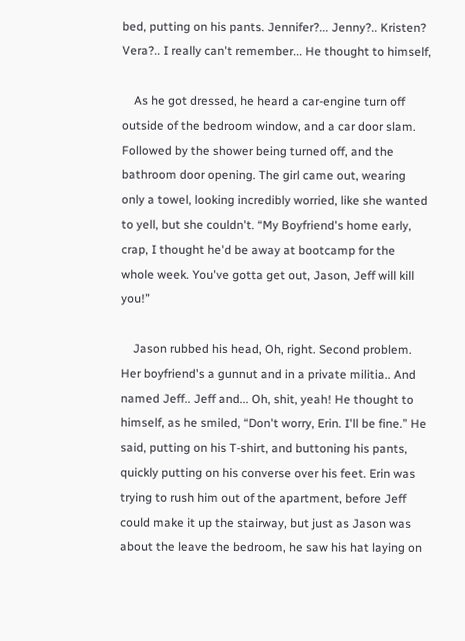bed, putting on his pants. Jennifer?... Jenny?.. Kristen? Vera?.. I really can't remember... He thought to himself,

    As he got dressed, he heard a car-engine turn off outside of the bedroom window, and a car door slam. Followed by the shower being turned off, and the bathroom door opening. The girl came out, wearing only a towel, looking incredibly worried, like she wanted to yell, but she couldn't. “My Boyfriend's home early, crap, I thought he'd be away at bootcamp for the whole week. You've gotta get out, Jason, Jeff will kill you!”

    Jason rubbed his head, Oh, right. Second problem. Her boyfriend's a gunnut and in a private militia.. And named Jeff.. Jeff and... Oh, shit, yeah! He thought to himself, as he smiled, “Don't worry, Erin. I'll be fine.” He said, putting on his T-shirt, and buttoning his pants, quickly putting on his converse over his feet. Erin was trying to rush him out of the apartment, before Jeff could make it up the stairway, but just as Jason was about the leave the bedroom, he saw his hat laying on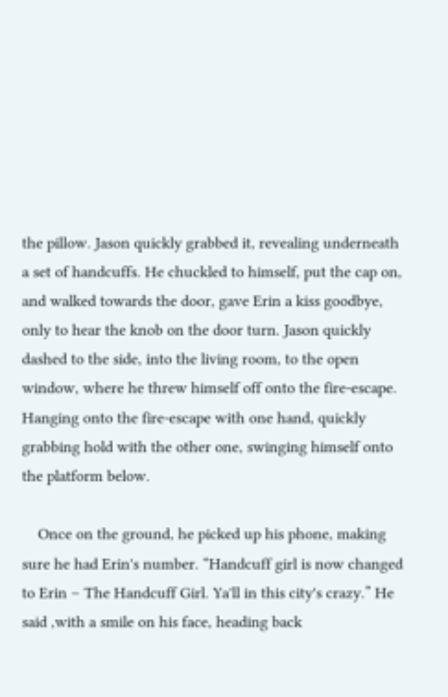the pillow. Jason quickly grabbed it, revealing underneath a set of handcuffs. He chuckled to himself, put the cap on, and walked towards the door, gave Erin a kiss goodbye, only to hear the knob on the door turn. Jason quickly dashed to the side, into the living room, to the open window, where he threw himself off onto the fire-escape. Hanging onto the fire-escape with one hand, quickly grabbing hold with the other one, swinging himself onto the platform below.

    Once on the ground, he picked up his phone, making sure he had Erin's number. “Handcuff girl is now changed to Erin – The Handcuff Girl. Ya'll in this city's crazy.” He said ,with a smile on his face, heading back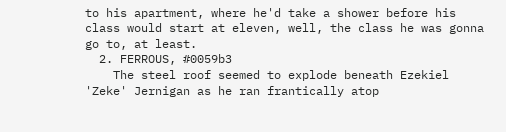to his apartment, where he'd take a shower before his class would start at eleven, well, the class he was gonna go to, at least.
  2. FERROUS, #0059b3
    The steel roof seemed to explode beneath Ezekiel 'Zeke' Jernigan as he ran frantically atop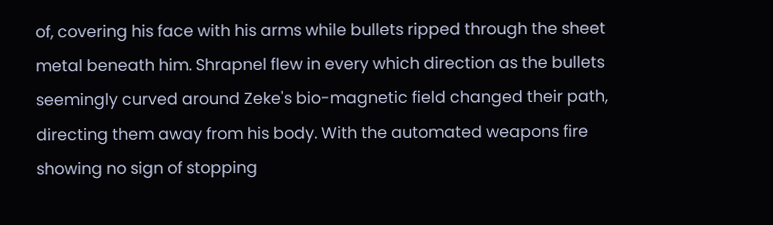of, covering his face with his arms while bullets ripped through the sheet metal beneath him. Shrapnel flew in every which direction as the bullets seemingly curved around Zeke's bio-magnetic field changed their path, directing them away from his body. With the automated weapons fire showing no sign of stopping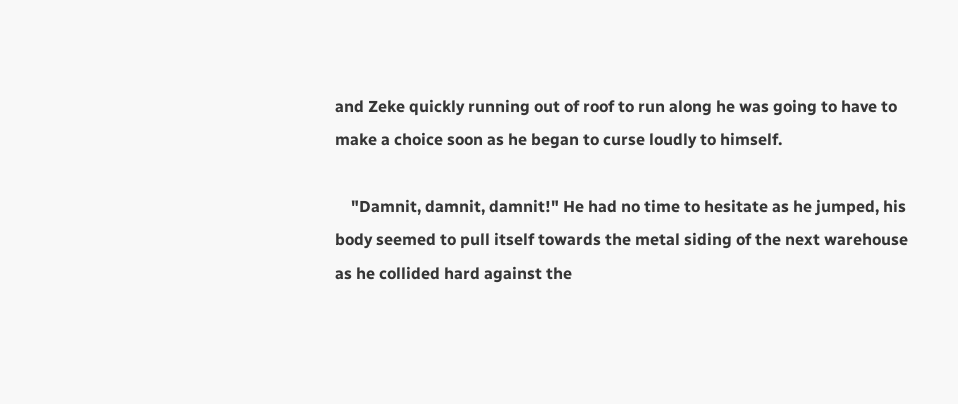and Zeke quickly running out of roof to run along he was going to have to make a choice soon as he began to curse loudly to himself.

    "Damnit, damnit, damnit!" He had no time to hesitate as he jumped, his body seemed to pull itself towards the metal siding of the next warehouse as he collided hard against the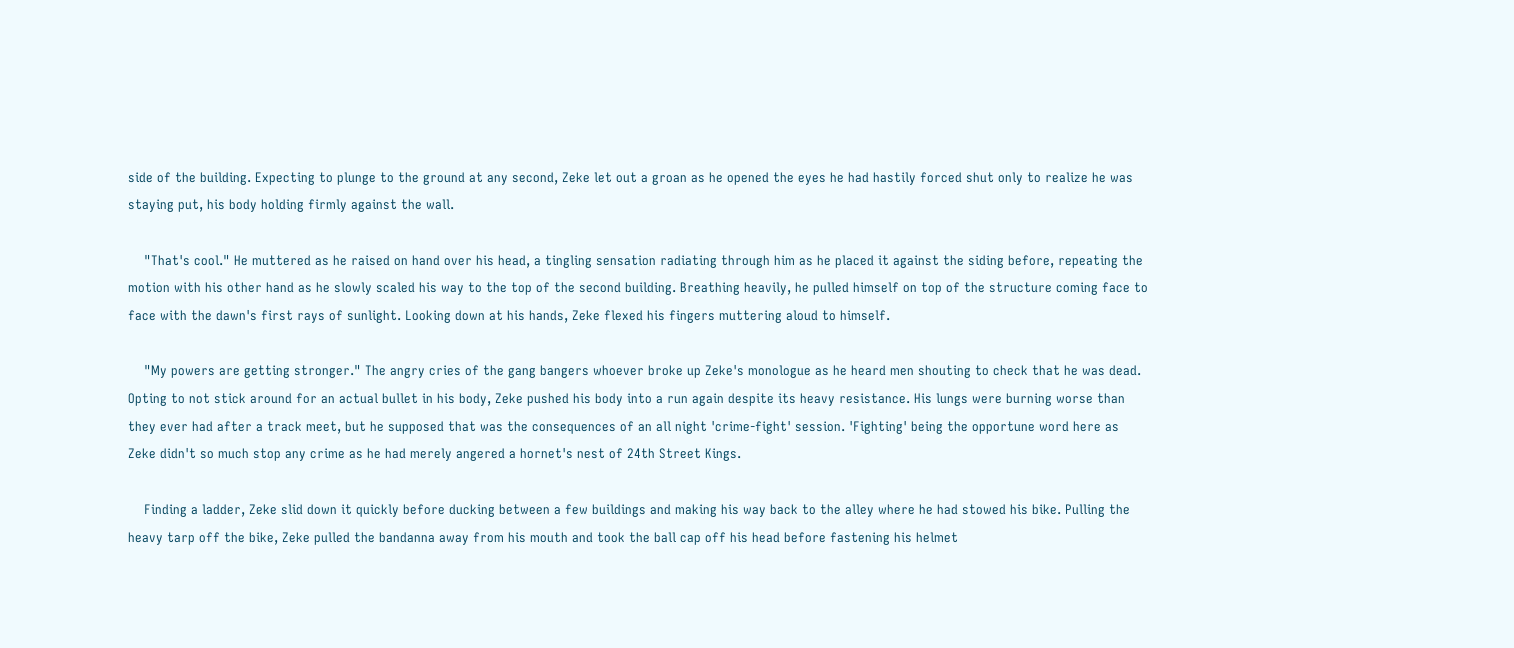side of the building. Expecting to plunge to the ground at any second, Zeke let out a groan as he opened the eyes he had hastily forced shut only to realize he was staying put, his body holding firmly against the wall.

    "That's cool." He muttered as he raised on hand over his head, a tingling sensation radiating through him as he placed it against the siding before, repeating the motion with his other hand as he slowly scaled his way to the top of the second building. Breathing heavily, he pulled himself on top of the structure coming face to face with the dawn's first rays of sunlight. Looking down at his hands, Zeke flexed his fingers muttering aloud to himself.

    "My powers are getting stronger." The angry cries of the gang bangers whoever broke up Zeke's monologue as he heard men shouting to check that he was dead. Opting to not stick around for an actual bullet in his body, Zeke pushed his body into a run again despite its heavy resistance. His lungs were burning worse than they ever had after a track meet, but he supposed that was the consequences of an all night 'crime-fight' session. 'Fighting' being the opportune word here as Zeke didn't so much stop any crime as he had merely angered a hornet's nest of 24th Street Kings.

    Finding a ladder, Zeke slid down it quickly before ducking between a few buildings and making his way back to the alley where he had stowed his bike. Pulling the heavy tarp off the bike, Zeke pulled the bandanna away from his mouth and took the ball cap off his head before fastening his helmet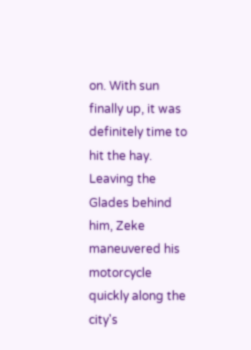on. With sun finally up, it was definitely time to hit the hay. Leaving the Glades behind him, Zeke maneuvered his motorcycle quickly along the city's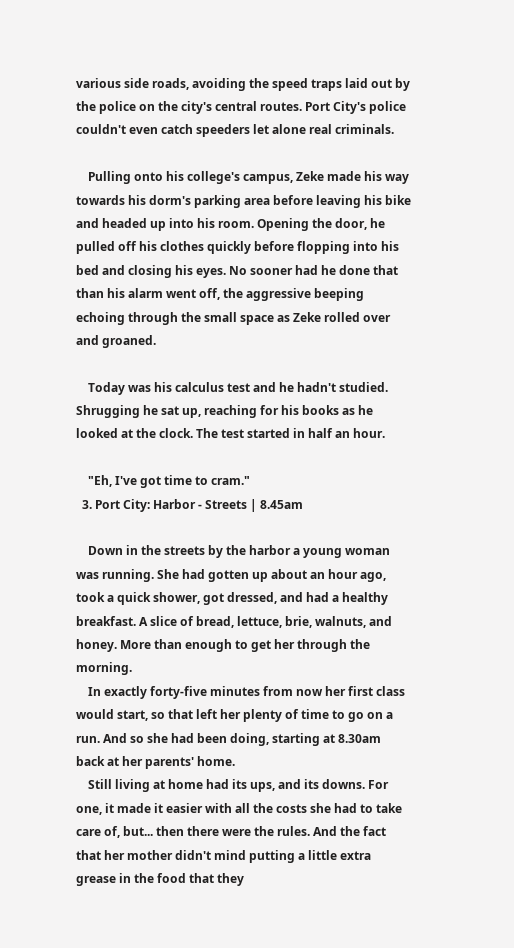various side roads, avoiding the speed traps laid out by the police on the city's central routes. Port City's police couldn't even catch speeders let alone real criminals.

    Pulling onto his college's campus, Zeke made his way towards his dorm's parking area before leaving his bike and headed up into his room. Opening the door, he pulled off his clothes quickly before flopping into his bed and closing his eyes. No sooner had he done that than his alarm went off, the aggressive beeping echoing through the small space as Zeke rolled over and groaned.

    Today was his calculus test and he hadn't studied. Shrugging he sat up, reaching for his books as he looked at the clock. The test started in half an hour.

    "Eh, I've got time to cram."
  3. Port City: Harbor - Streets | 8.45am

    Down in the streets by the harbor a young woman was running. She had gotten up about an hour ago, took a quick shower, got dressed, and had a healthy breakfast. A slice of bread, lettuce, brie, walnuts, and honey. More than enough to get her through the morning.
    In exactly forty-five minutes from now her first class would start, so that left her plenty of time to go on a run. And so she had been doing, starting at 8.30am back at her parents' home.
    Still living at home had its ups, and its downs. For one, it made it easier with all the costs she had to take care of, but... then there were the rules. And the fact that her mother didn't mind putting a little extra grease in the food that they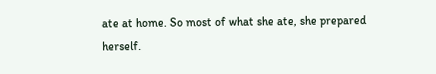ate at home. So most of what she ate, she prepared herself.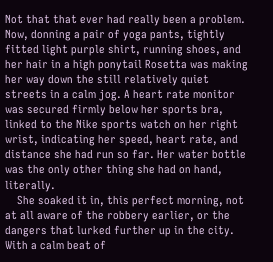Not that that ever had really been a problem. Now, donning a pair of yoga pants, tightly fitted light purple shirt, running shoes, and her hair in a high ponytail Rosetta was making her way down the still relatively quiet streets in a calm jog. A heart rate monitor was secured firmly below her sports bra, linked to the Nike sports watch on her right wrist, indicating her speed, heart rate, and distance she had run so far. Her water bottle was the only other thing she had on hand, literally.
    She soaked it in, this perfect morning, not at all aware of the robbery earlier, or the dangers that lurked further up in the city. With a calm beat of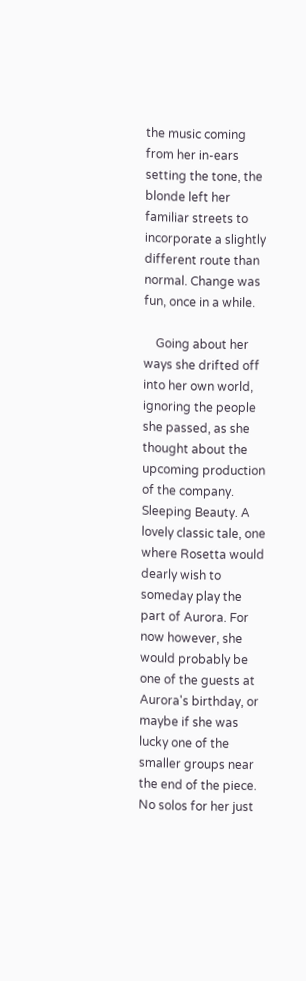the music coming from her in-ears setting the tone, the blonde left her familiar streets to incorporate a slightly different route than normal. Change was fun, once in a while.

    Going about her ways she drifted off into her own world, ignoring the people she passed, as she thought about the upcoming production of the company. Sleeping Beauty. A lovely classic tale, one where Rosetta would dearly wish to someday play the part of Aurora. For now however, she would probably be one of the guests at Aurora's birthday, or maybe if she was lucky one of the smaller groups near the end of the piece. No solos for her just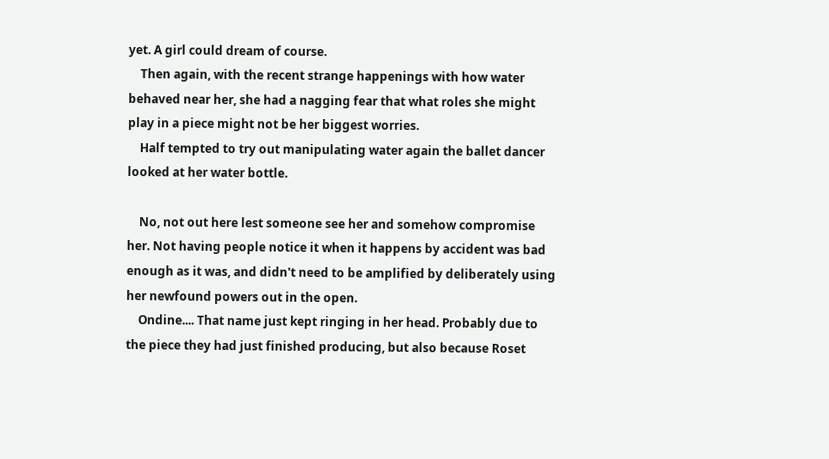yet. A girl could dream of course.
    Then again, with the recent strange happenings with how water behaved near her, she had a nagging fear that what roles she might play in a piece might not be her biggest worries.
    Half tempted to try out manipulating water again the ballet dancer looked at her water bottle.

    No, not out here lest someone see her and somehow compromise her. Not having people notice it when it happens by accident was bad enough as it was, and didn't need to be amplified by deliberately using her newfound powers out in the open.
    Ondine.... That name just kept ringing in her head. Probably due to the piece they had just finished producing, but also because Roset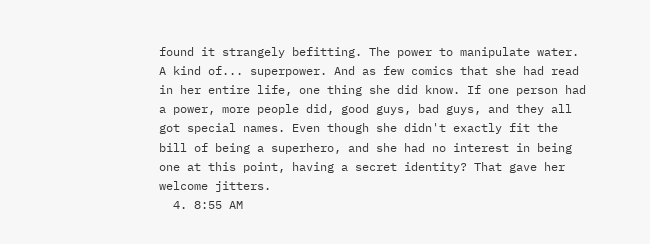found it strangely befitting. The power to manipulate water. A kind of... superpower. And as few comics that she had read in her entire life, one thing she did know. If one person had a power, more people did, good guys, bad guys, and they all got special names. Even though she didn't exactly fit the bill of being a superhero, and she had no interest in being one at this point, having a secret identity? That gave her welcome jitters.
  4. 8:55 AM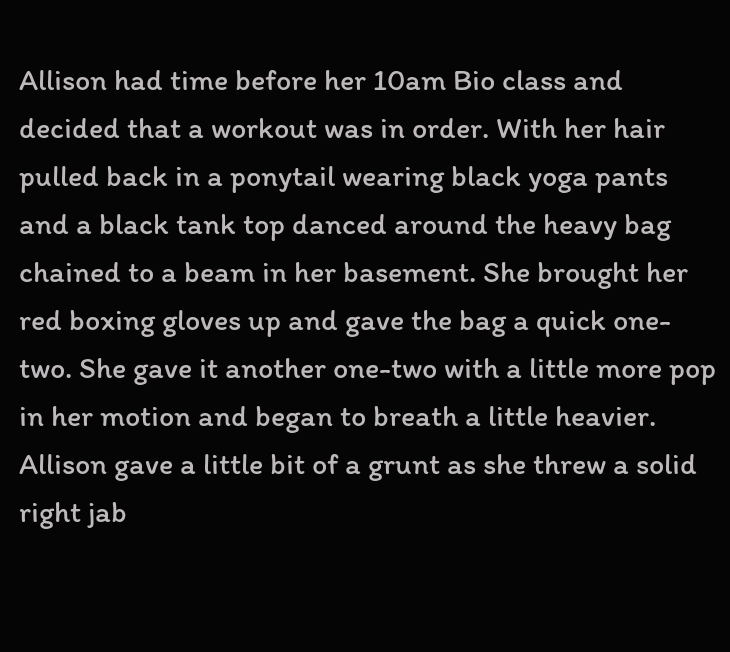Allison had time before her 10am Bio class and decided that a workout was in order. With her hair pulled back in a ponytail wearing black yoga pants and a black tank top danced around the heavy bag chained to a beam in her basement. She brought her red boxing gloves up and gave the bag a quick one-two. She gave it another one-two with a little more pop in her motion and began to breath a little heavier. Allison gave a little bit of a grunt as she threw a solid right jab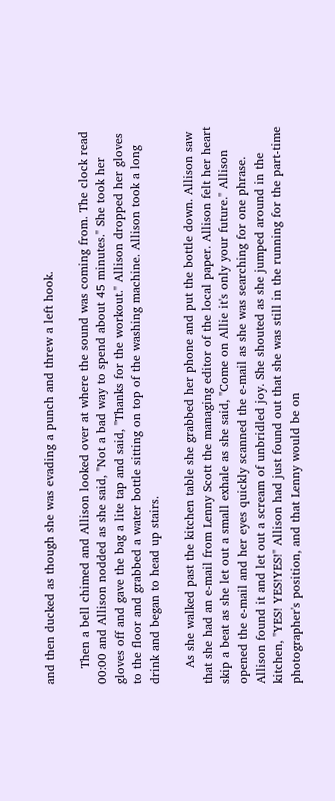and then ducked as though she was evading a punch and threw a left hook.

    Then a bell chimed and Allison looked over at where the sound was coming from. The clock read 00:00 and Allison nodded as she said, "Not a bad way to spend about 45 minutes." She took her gloves off and gave the bag a lite tap and said, "Thanks for the workout." Allison dropped her gloves to the floor and grabbed a water bottle sitting on top of the washing machine. Allison took a long drink and began to head up stairs.

    As she walked past the kitchen table she grabbed her phone and put the bottle down. Allison saw that she had an e-mail from Lenny Scott the managing editor of the local paper. Allison felt her heart skip a beat as she let out a small exhale as she said, "Come on Allie it's only your future." Allison opened the e-mail and her eyes quickly scanned the e-mail as she was searching for one phrase. Allison found it and let out a scream of unbridled joy. She shouted as she jumped around in the kitchen, "YES! YES!YES!" Allison had just found out that she was still in the running for the part-time photographer's position, and that Lenny would be on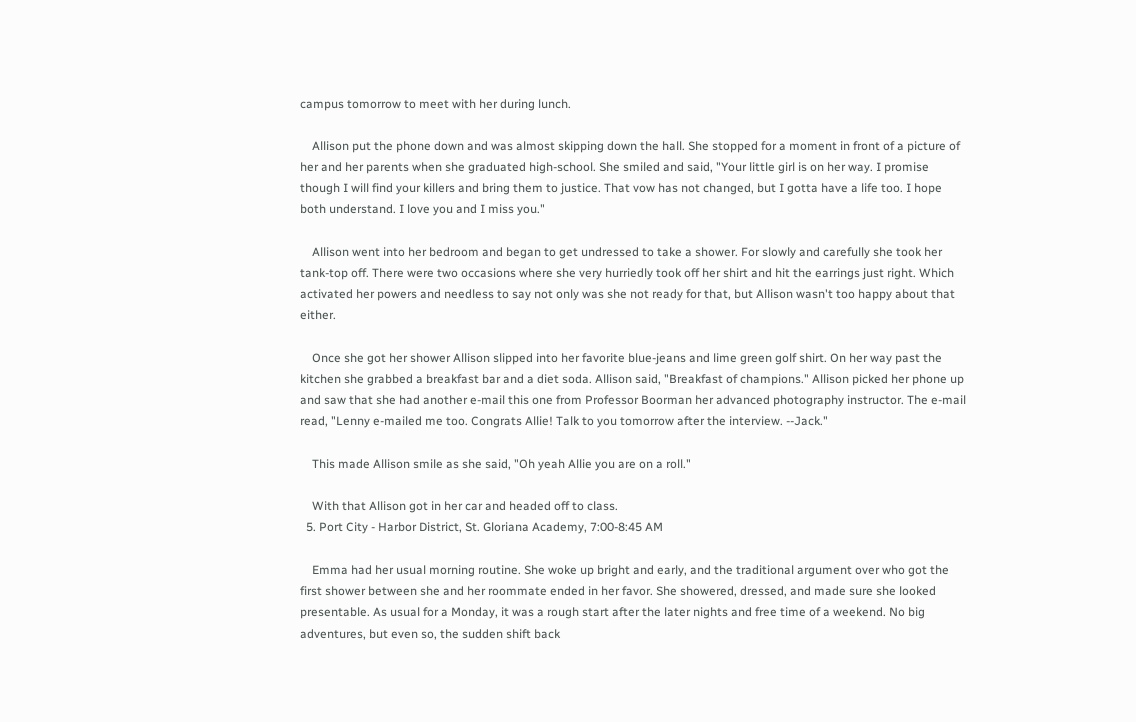campus tomorrow to meet with her during lunch.

    Allison put the phone down and was almost skipping down the hall. She stopped for a moment in front of a picture of her and her parents when she graduated high-school. She smiled and said, "Your little girl is on her way. I promise though I will find your killers and bring them to justice. That vow has not changed, but I gotta have a life too. I hope both understand. I love you and I miss you."

    Allison went into her bedroom and began to get undressed to take a shower. For slowly and carefully she took her tank-top off. There were two occasions where she very hurriedly took off her shirt and hit the earrings just right. Which activated her powers and needless to say not only was she not ready for that, but Allison wasn't too happy about that either.

    Once she got her shower Allison slipped into her favorite blue-jeans and lime green golf shirt. On her way past the kitchen she grabbed a breakfast bar and a diet soda. Allison said, "Breakfast of champions." Allison picked her phone up and saw that she had another e-mail this one from Professor Boorman her advanced photography instructor. The e-mail read, "Lenny e-mailed me too. Congrats Allie! Talk to you tomorrow after the interview. --Jack."

    This made Allison smile as she said, "Oh yeah Allie you are on a roll."

    With that Allison got in her car and headed off to class.
  5. Port City - Harbor District, St. Gloriana Academy, 7:00-8:45 AM

    Emma had her usual morning routine. She woke up bright and early, and the traditional argument over who got the first shower between she and her roommate ended in her favor. She showered, dressed, and made sure she looked presentable. As usual for a Monday, it was a rough start after the later nights and free time of a weekend. No big adventures, but even so, the sudden shift back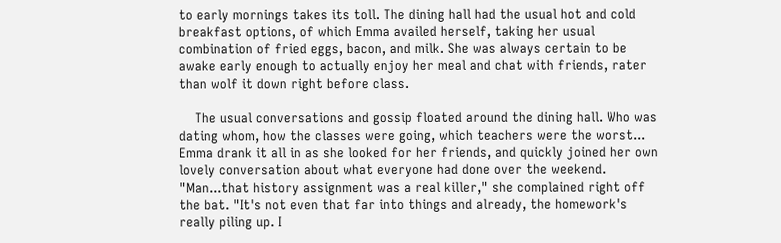to early mornings takes its toll. The dining hall had the usual hot and cold breakfast options, of which Emma availed herself, taking her usual combination of fried eggs, bacon, and milk. She was always certain to be awake early enough to actually enjoy her meal and chat with friends, rater than wolf it down right before class.

    The usual conversations and gossip floated around the dining hall. Who was dating whom, how the classes were going, which teachers were the worst... Emma drank it all in as she looked for her friends, and quickly joined her own lovely conversation about what everyone had done over the weekend. "Man...that history assignment was a real killer," she complained right off the bat. "It's not even that far into things and already, the homework's really piling up. I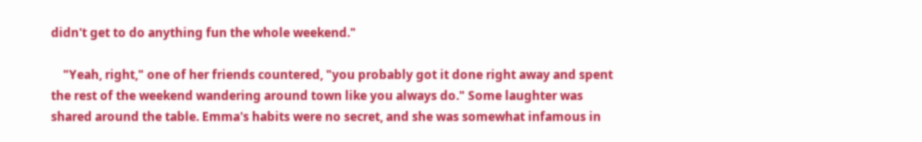didn't get to do anything fun the whole weekend."

    "Yeah, right," one of her friends countered, "you probably got it done right away and spent the rest of the weekend wandering around town like you always do." Some laughter was shared around the table. Emma's habits were no secret, and she was somewhat infamous in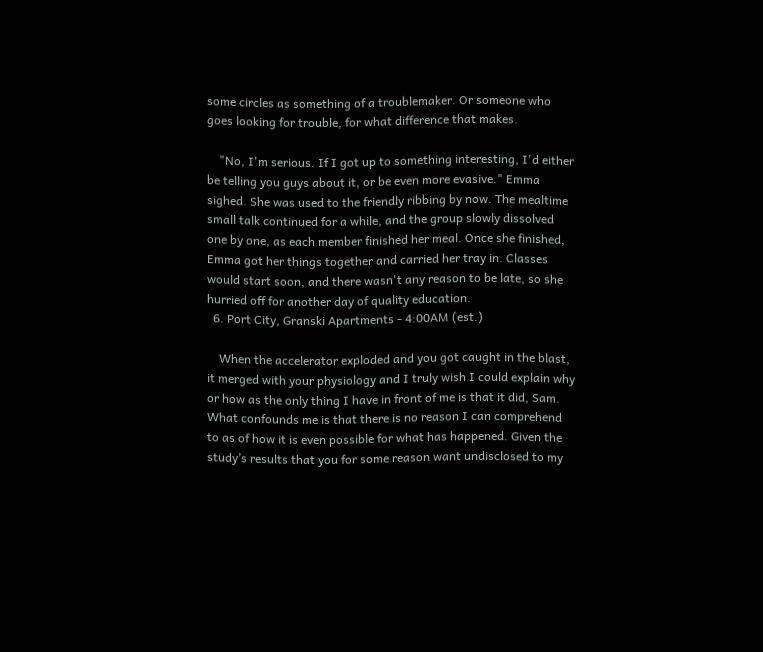some circles as something of a troublemaker. Or someone who goes looking for trouble, for what difference that makes.

    "No, I'm serious. If I got up to something interesting, I'd either be telling you guys about it, or be even more evasive." Emma sighed. She was used to the friendly ribbing by now. The mealtime small talk continued for a while, and the group slowly dissolved one by one, as each member finished her meal. Once she finished, Emma got her things together and carried her tray in. Classes would start soon, and there wasn't any reason to be late, so she hurried off for another day of quality education.
  6. Port City, Granski Apartments - 4:00AM (est.)

    When the accelerator exploded and you got caught in the blast, it merged with your physiology and I truly wish I could explain why or how as the only thing I have in front of me is that it did, Sam. What confounds me is that there is no reason I can comprehend to as of how it is even possible for what has happened. Given the study’s results that you for some reason want undisclosed to my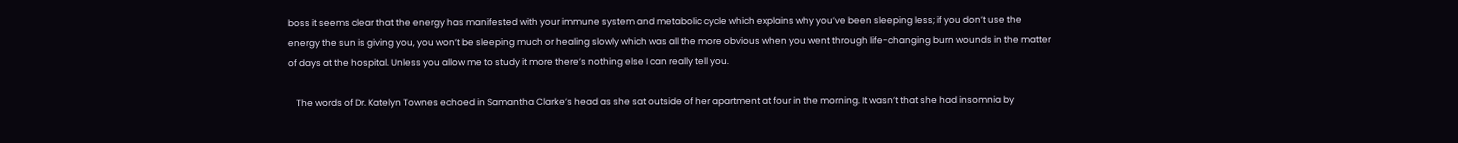boss it seems clear that the energy has manifested with your immune system and metabolic cycle which explains why you’ve been sleeping less; if you don’t use the energy the sun is giving you, you won’t be sleeping much or healing slowly which was all the more obvious when you went through life-changing burn wounds in the matter of days at the hospital. Unless you allow me to study it more there’s nothing else I can really tell you.

    The words of Dr. Katelyn Townes echoed in Samantha Clarke’s head as she sat outside of her apartment at four in the morning. It wasn’t that she had insomnia by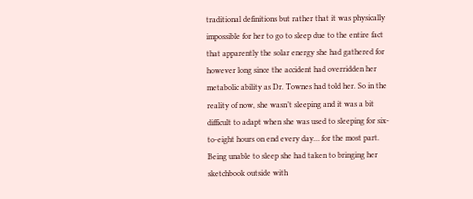traditional definitions but rather that it was physically impossible for her to go to sleep due to the entire fact that apparently the solar energy she had gathered for however long since the accident had overridden her metabolic ability as Dr. Townes had told her. So in the reality of now, she wasn’t sleeping and it was a bit difficult to adapt when she was used to sleeping for six-to-eight hours on end every day… for the most part. Being unable to sleep she had taken to bringing her sketchbook outside with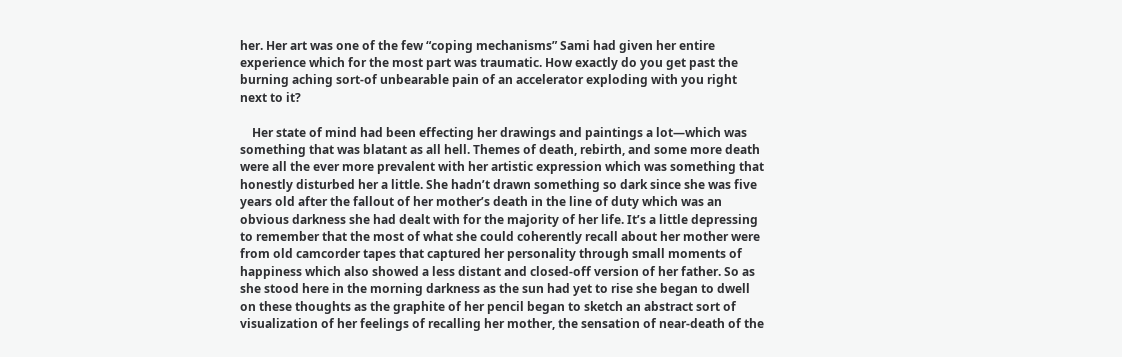her. Her art was one of the few “coping mechanisms” Sami had given her entire experience which for the most part was traumatic. How exactly do you get past the burning aching sort-of unbearable pain of an accelerator exploding with you right next to it?

    Her state of mind had been effecting her drawings and paintings a lot—which was something that was blatant as all hell. Themes of death, rebirth, and some more death were all the ever more prevalent with her artistic expression which was something that honestly disturbed her a little. She hadn’t drawn something so dark since she was five years old after the fallout of her mother’s death in the line of duty which was an obvious darkness she had dealt with for the majority of her life. It’s a little depressing to remember that the most of what she could coherently recall about her mother were from old camcorder tapes that captured her personality through small moments of happiness which also showed a less distant and closed-off version of her father. So as she stood here in the morning darkness as the sun had yet to rise she began to dwell on these thoughts as the graphite of her pencil began to sketch an abstract sort of visualization of her feelings of recalling her mother, the sensation of near-death of the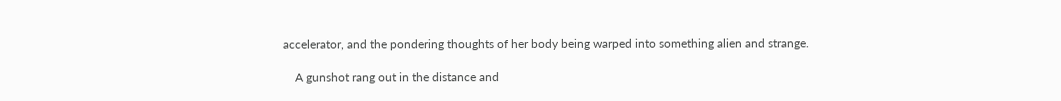accelerator, and the pondering thoughts of her body being warped into something alien and strange.

    A gunshot rang out in the distance and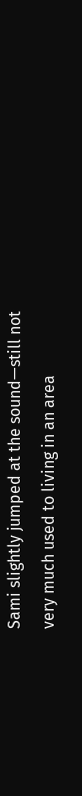Sami slightly jumped at the sound—still not very much used to living in an area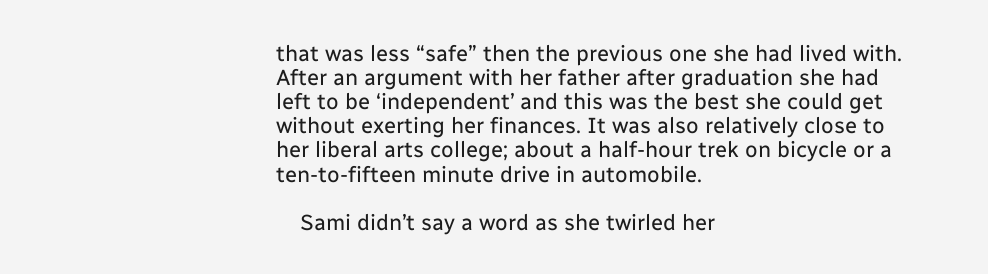that was less “safe” then the previous one she had lived with. After an argument with her father after graduation she had left to be ‘independent’ and this was the best she could get without exerting her finances. It was also relatively close to her liberal arts college; about a half-hour trek on bicycle or a ten-to-fifteen minute drive in automobile.

    Sami didn’t say a word as she twirled her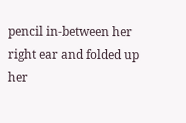pencil in-between her right ear and folded up her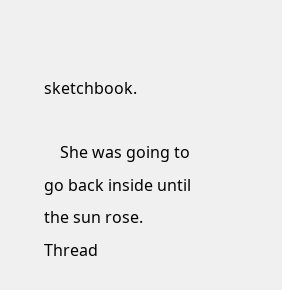sketchbook.

    She was going to go back inside until the sun rose.
Thread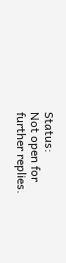Status:
Not open for further replies.